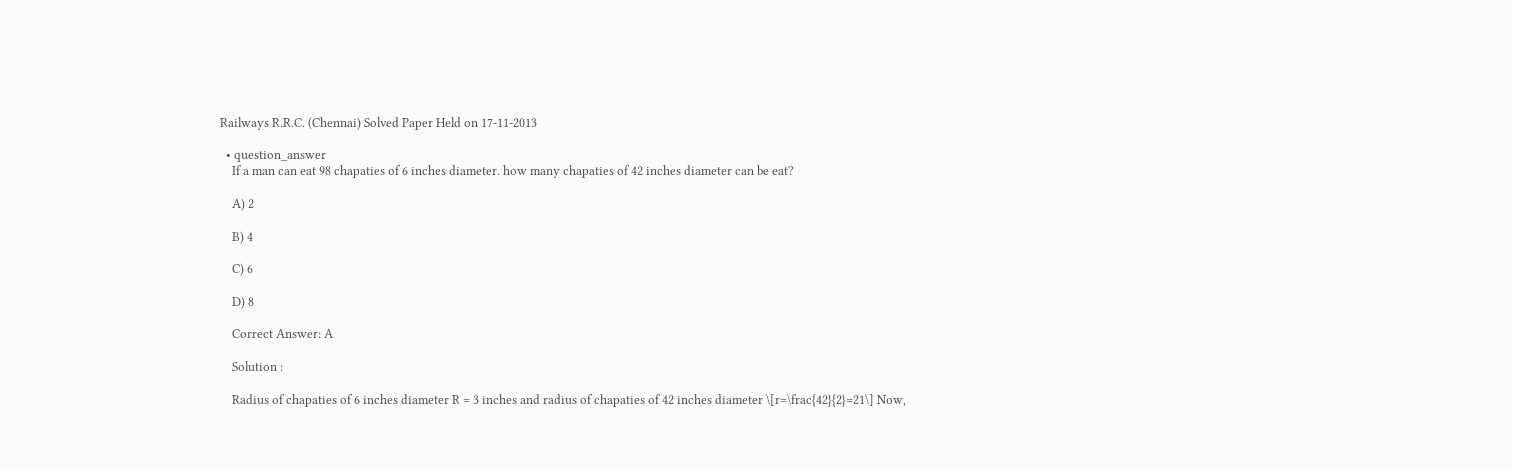Railways R.R.C. (Chennai) Solved Paper Held on 17-11-2013

  • question_answer
    If a man can eat 98 chapaties of 6 inches diameter. how many chapaties of 42 inches diameter can be eat?

    A) 2

    B) 4

    C) 6

    D) 8

    Correct Answer: A

    Solution :

    Radius of chapaties of 6 inches diameter R = 3 inches and radius of chapaties of 42 inches diameter \[r=\frac{42}{2}=21\] Now,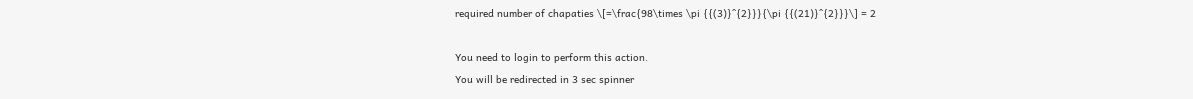required number of chapaties \[=\frac{98\times \pi {{(3)}^{2}}}{\pi {{(21)}^{2}}}\] = 2

You need to login to perform this action.
You will be redirected in 3 sec spinner